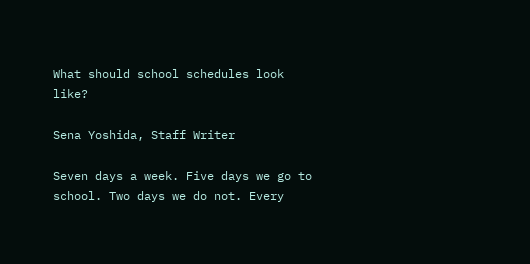What should school schedules look like?

Sena Yoshida, Staff Writer

Seven days a week. Five days we go to school. Two days we do not. Every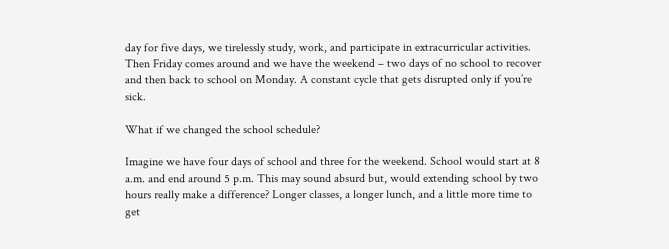day for five days, we tirelessly study, work, and participate in extracurricular activities. Then Friday comes around and we have the weekend – two days of no school to recover and then back to school on Monday. A constant cycle that gets disrupted only if you’re sick.

What if we changed the school schedule?

Imagine we have four days of school and three for the weekend. School would start at 8 a.m. and end around 5 p.m. This may sound absurd but, would extending school by two hours really make a difference? Longer classes, a longer lunch, and a little more time to get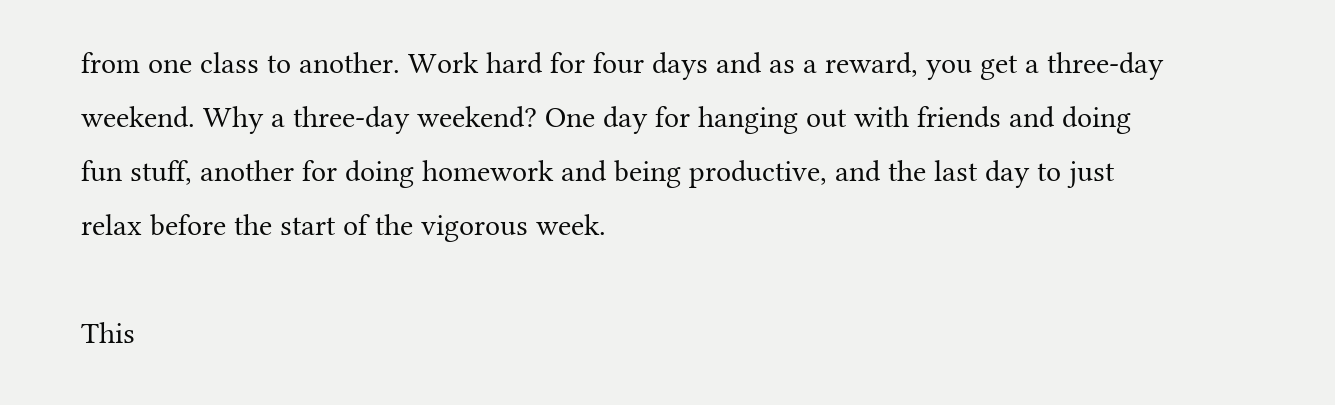from one class to another. Work hard for four days and as a reward, you get a three-day weekend. Why a three-day weekend? One day for hanging out with friends and doing fun stuff, another for doing homework and being productive, and the last day to just relax before the start of the vigorous week.

This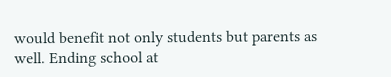would benefit not only students but parents as well. Ending school at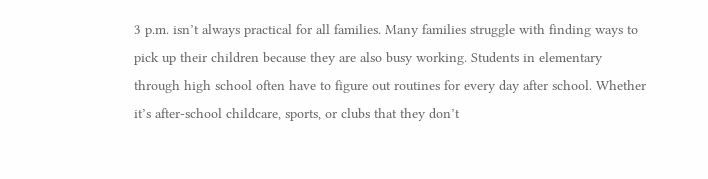3 p.m. isn’t always practical for all families. Many families struggle with finding ways to pick up their children because they are also busy working. Students in elementary through high school often have to figure out routines for every day after school. Whether it’s after-school childcare, sports, or clubs that they don’t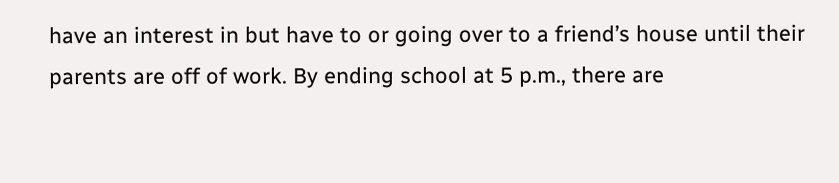have an interest in but have to or going over to a friend’s house until their parents are off of work. By ending school at 5 p.m., there are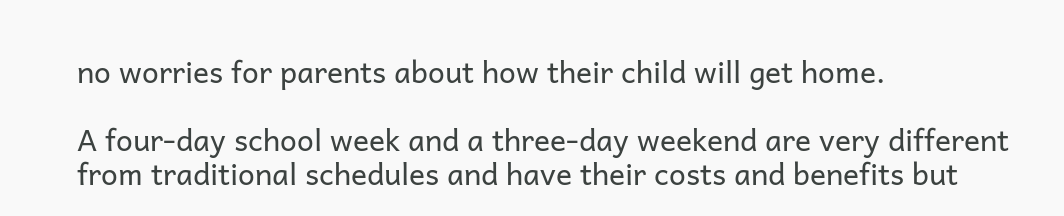no worries for parents about how their child will get home.

A four-day school week and a three-day weekend are very different from traditional schedules and have their costs and benefits but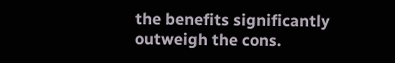the benefits significantly outweigh the cons.